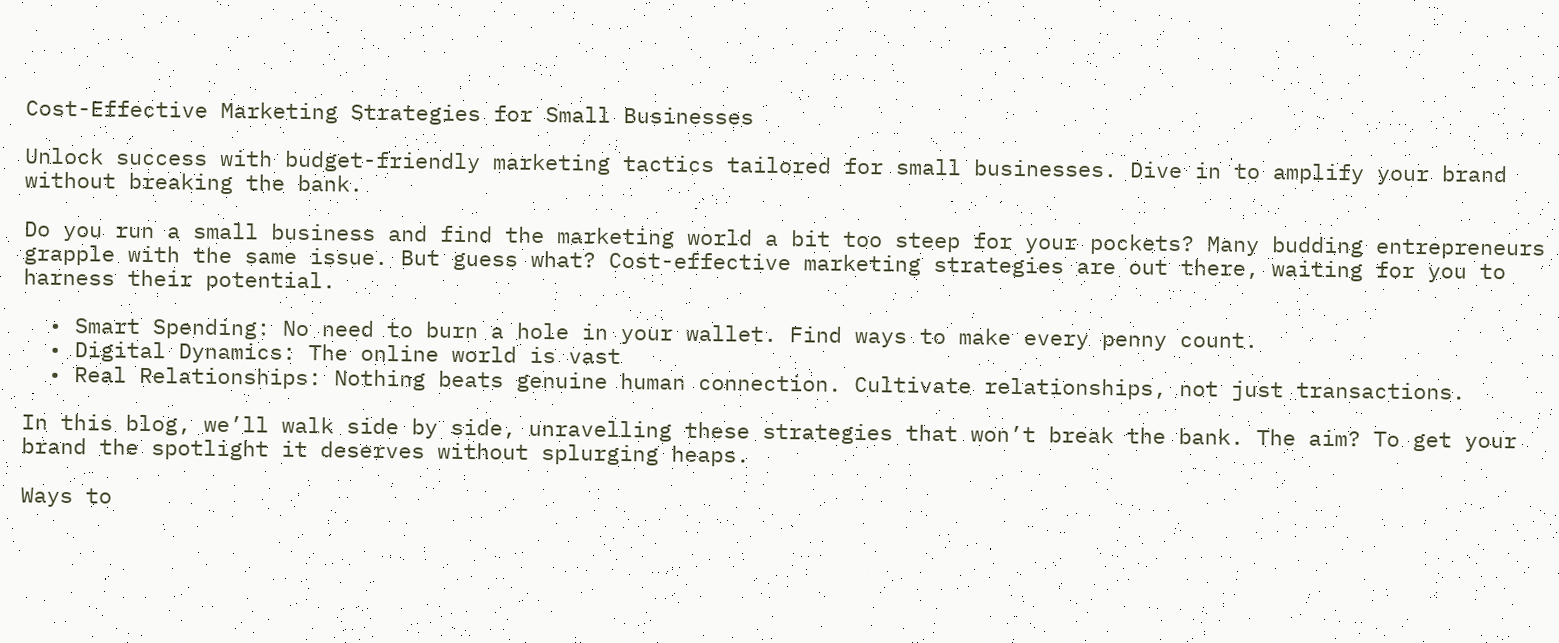Cost-Effective Marketing Strategies for Small Businesses

Unlock success with budget-friendly marketing tactics tailored for small businesses. Dive in to amplify your brand without breaking the bank.

Do you run a small business and find the marketing world a bit too steep for your pockets? Many budding entrepreneurs grapple with the same issue. But guess what? Cost-effective marketing strategies are out there, waiting for you to harness their potential.

  • Smart Spending: No need to burn a hole in your wallet. Find ways to make every penny count.
  • Digital Dynamics: The online world is vast
  • Real Relationships: Nothing beats genuine human connection. Cultivate relationships, not just transactions.

In this blog, we’ll walk side by side, unravelling these strategies that won’t break the bank. The aim? To get your brand the spotlight it deserves without splurging heaps.

Ways to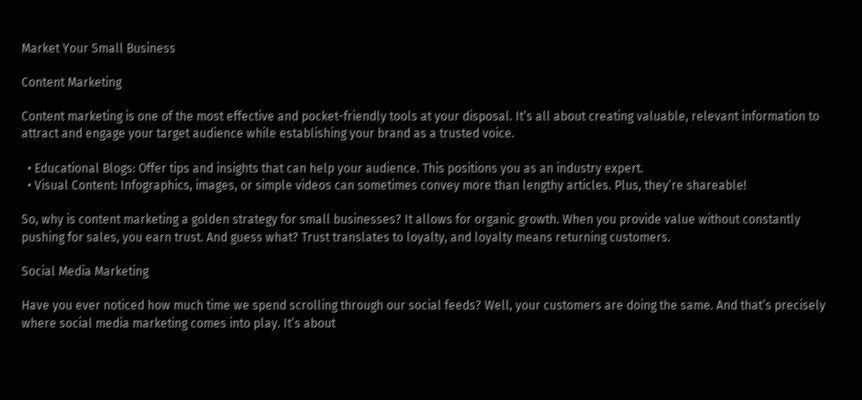Market Your Small Business

Content Marketing

Content marketing is one of the most effective and pocket-friendly tools at your disposal. It’s all about creating valuable, relevant information to attract and engage your target audience while establishing your brand as a trusted voice.

  • Educational Blogs: Offer tips and insights that can help your audience. This positions you as an industry expert.
  • Visual Content: Infographics, images, or simple videos can sometimes convey more than lengthy articles. Plus, they’re shareable!

So, why is content marketing a golden strategy for small businesses? It allows for organic growth. When you provide value without constantly pushing for sales, you earn trust. And guess what? Trust translates to loyalty, and loyalty means returning customers.

Social Media Marketing

Have you ever noticed how much time we spend scrolling through our social feeds? Well, your customers are doing the same. And that’s precisely where social media marketing comes into play. It’s about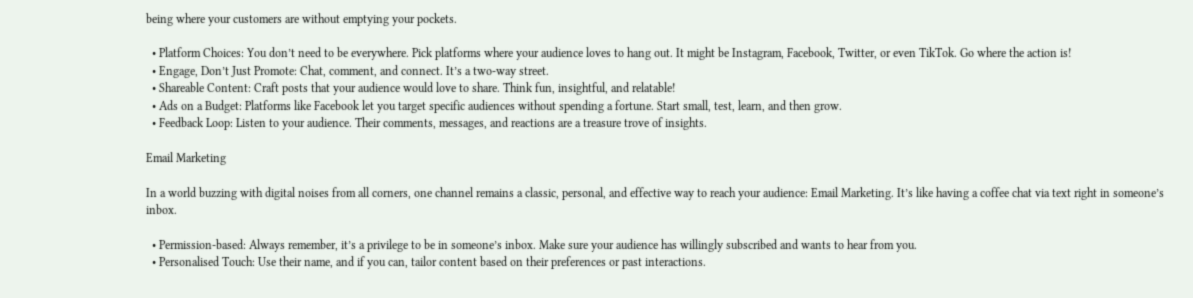being where your customers are without emptying your pockets.

  • Platform Choices: You don’t need to be everywhere. Pick platforms where your audience loves to hang out. It might be Instagram, Facebook, Twitter, or even TikTok. Go where the action is!
  • Engage, Don’t Just Promote: Chat, comment, and connect. It’s a two-way street.
  • Shareable Content: Craft posts that your audience would love to share. Think fun, insightful, and relatable!
  • Ads on a Budget: Platforms like Facebook let you target specific audiences without spending a fortune. Start small, test, learn, and then grow.
  • Feedback Loop: Listen to your audience. Their comments, messages, and reactions are a treasure trove of insights.

Email Marketing

In a world buzzing with digital noises from all corners, one channel remains a classic, personal, and effective way to reach your audience: Email Marketing. It’s like having a coffee chat via text right in someone’s inbox.

  • Permission-based: Always remember, it’s a privilege to be in someone’s inbox. Make sure your audience has willingly subscribed and wants to hear from you.
  • Personalised Touch: Use their name, and if you can, tailor content based on their preferences or past interactions.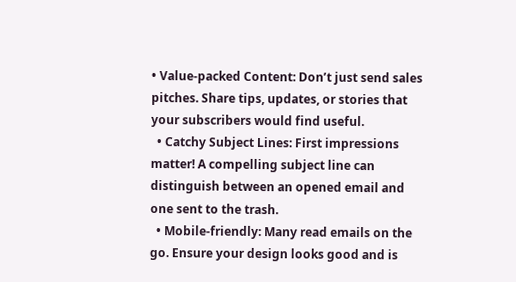• Value-packed Content: Don’t just send sales pitches. Share tips, updates, or stories that your subscribers would find useful.
  • Catchy Subject Lines: First impressions matter! A compelling subject line can distinguish between an opened email and one sent to the trash.
  • Mobile-friendly: Many read emails on the go. Ensure your design looks good and is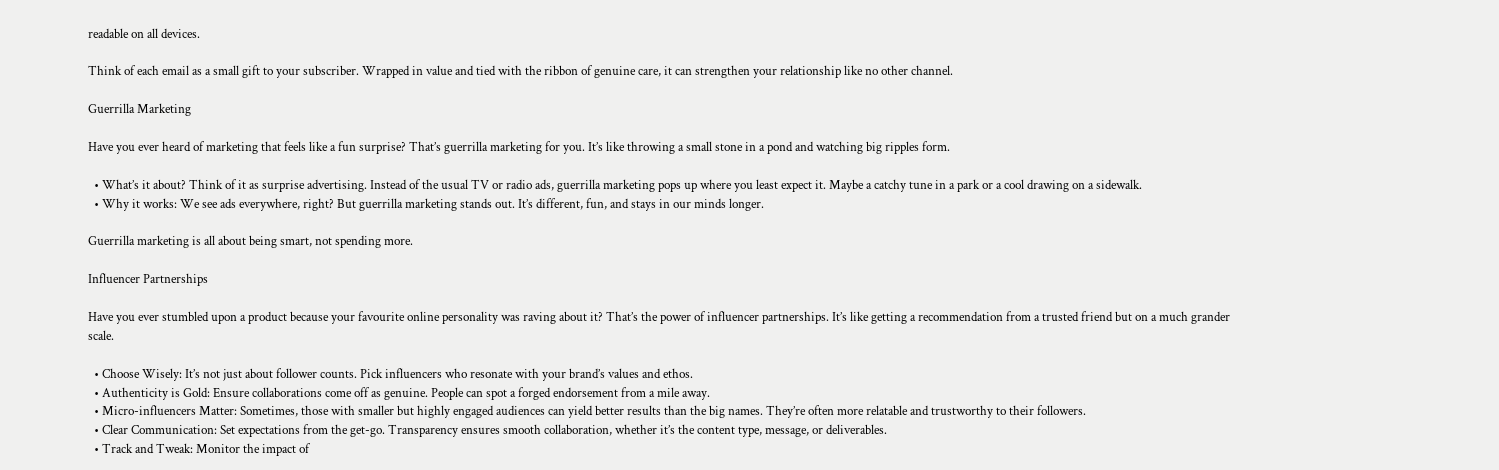readable on all devices.

Think of each email as a small gift to your subscriber. Wrapped in value and tied with the ribbon of genuine care, it can strengthen your relationship like no other channel.

Guerrilla Marketing

Have you ever heard of marketing that feels like a fun surprise? That’s guerrilla marketing for you. It’s like throwing a small stone in a pond and watching big ripples form.

  • What’s it about? Think of it as surprise advertising. Instead of the usual TV or radio ads, guerrilla marketing pops up where you least expect it. Maybe a catchy tune in a park or a cool drawing on a sidewalk.
  • Why it works: We see ads everywhere, right? But guerrilla marketing stands out. It’s different, fun, and stays in our minds longer.

Guerrilla marketing is all about being smart, not spending more.

Influencer Partnerships

Have you ever stumbled upon a product because your favourite online personality was raving about it? That’s the power of influencer partnerships. It’s like getting a recommendation from a trusted friend but on a much grander scale.

  • Choose Wisely: It’s not just about follower counts. Pick influencers who resonate with your brand’s values and ethos.
  • Authenticity is Gold: Ensure collaborations come off as genuine. People can spot a forged endorsement from a mile away.
  • Micro-influencers Matter: Sometimes, those with smaller but highly engaged audiences can yield better results than the big names. They’re often more relatable and trustworthy to their followers.
  • Clear Communication: Set expectations from the get-go. Transparency ensures smooth collaboration, whether it’s the content type, message, or deliverables.
  • Track and Tweak: Monitor the impact of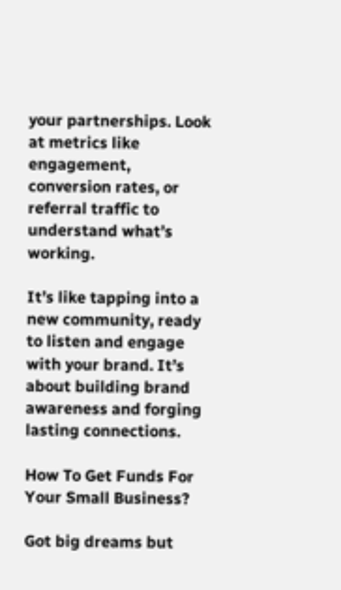your partnerships. Look at metrics like engagement, conversion rates, or referral traffic to understand what’s working.

It’s like tapping into a new community, ready to listen and engage with your brand. It’s about building brand awareness and forging lasting connections.

How To Get Funds For Your Small Business?

Got big dreams but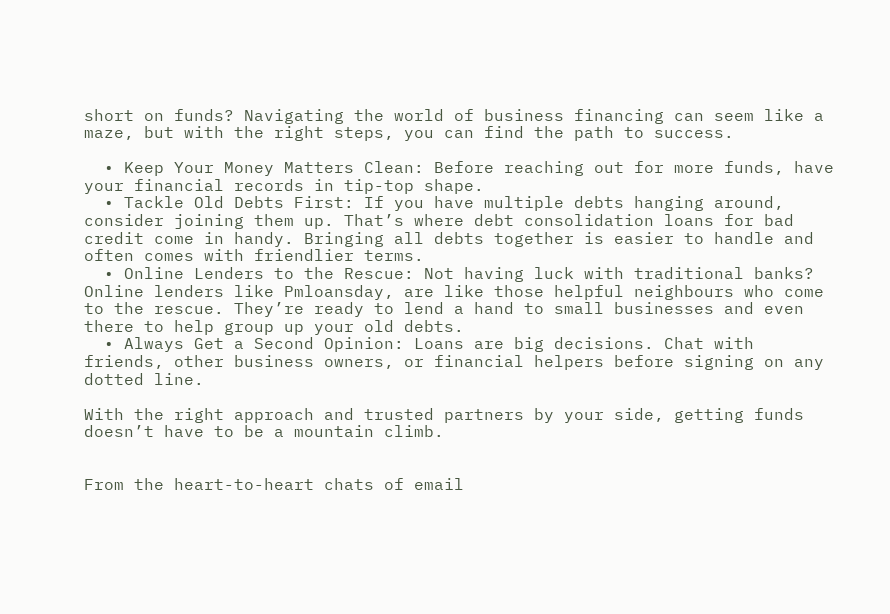short on funds? Navigating the world of business financing can seem like a maze, but with the right steps, you can find the path to success.

  • Keep Your Money Matters Clean: Before reaching out for more funds, have your financial records in tip-top shape.
  • Tackle Old Debts First: If you have multiple debts hanging around, consider joining them up. That’s where debt consolidation loans for bad credit come in handy. Bringing all debts together is easier to handle and often comes with friendlier terms.
  • Online Lenders to the Rescue: Not having luck with traditional banks? Online lenders like Pmloansday, are like those helpful neighbours who come to the rescue. They’re ready to lend a hand to small businesses and even there to help group up your old debts.
  • Always Get a Second Opinion: Loans are big decisions. Chat with friends, other business owners, or financial helpers before signing on any dotted line.

With the right approach and trusted partners by your side, getting funds doesn’t have to be a mountain climb.


From the heart-to-heart chats of email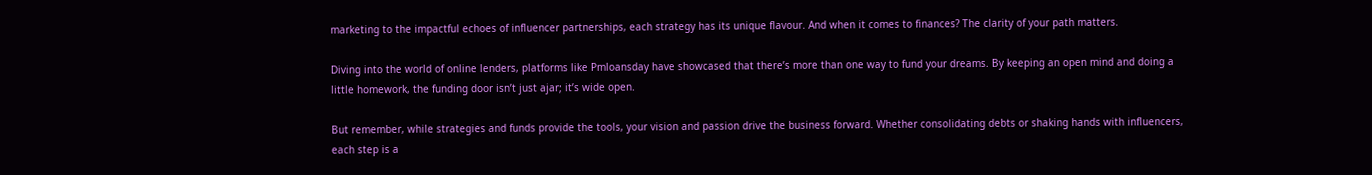marketing to the impactful echoes of influencer partnerships, each strategy has its unique flavour. And when it comes to finances? The clarity of your path matters.

Diving into the world of online lenders, platforms like Pmloansday have showcased that there’s more than one way to fund your dreams. By keeping an open mind and doing a little homework, the funding door isn’t just ajar; it’s wide open.

But remember, while strategies and funds provide the tools, your vision and passion drive the business forward. Whether consolidating debts or shaking hands with influencers, each step is a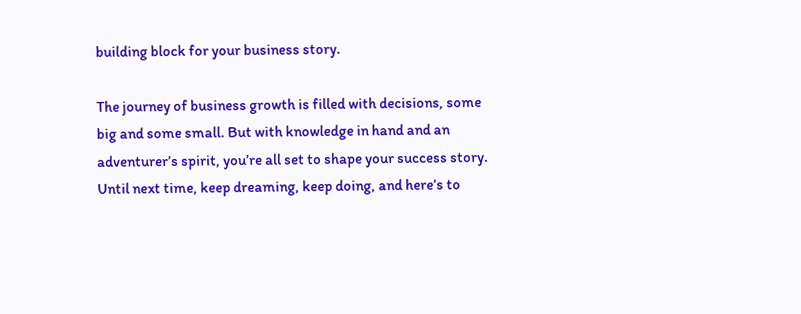building block for your business story.

The journey of business growth is filled with decisions, some big and some small. But with knowledge in hand and an adventurer’s spirit, you’re all set to shape your success story. Until next time, keep dreaming, keep doing, and here’s to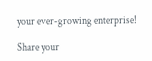your ever-growing enterprise!

Share your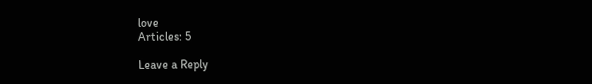love
Articles: 5

Leave a Reply